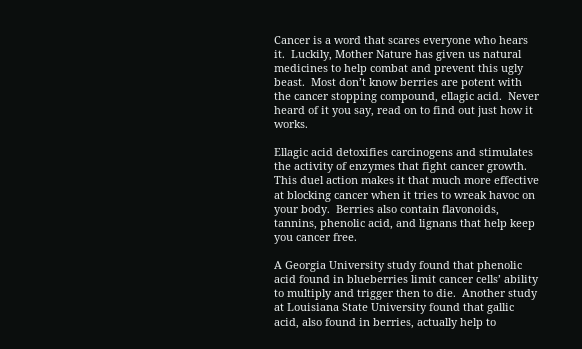Cancer is a word that scares everyone who hears it.  Luckily, Mother Nature has given us natural medicines to help combat and prevent this ugly beast.  Most don’t know berries are potent with the cancer stopping compound, ellagic acid.  Never heard of it you say, read on to find out just how it works.

Ellagic acid detoxifies carcinogens and stimulates the activity of enzymes that fight cancer growth.  This duel action makes it that much more effective at blocking cancer when it tries to wreak havoc on your body.  Berries also contain flavonoids, tannins, phenolic acid, and lignans that help keep you cancer free.

A Georgia University study found that phenolic acid found in blueberries limit cancer cells’ ability to multiply and trigger then to die.  Another study at Louisiana State University found that gallic acid, also found in berries, actually help to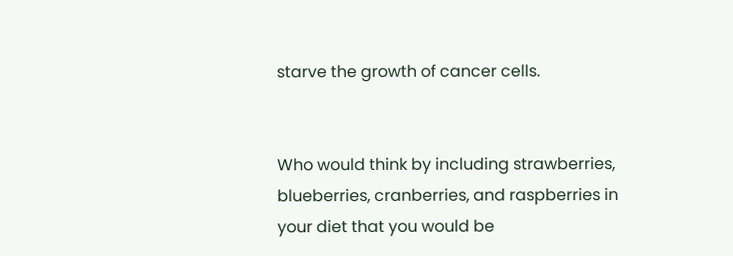starve the growth of cancer cells.


Who would think by including strawberries, blueberries, cranberries, and raspberries in your diet that you would be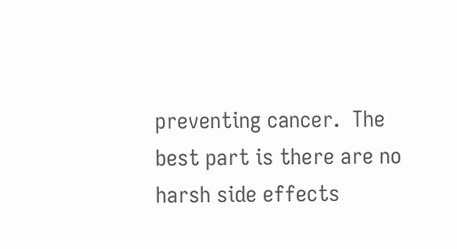preventing cancer.  The best part is there are no harsh side effects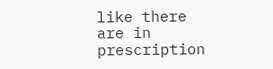like there are in prescription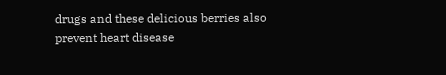drugs and these delicious berries also prevent heart disease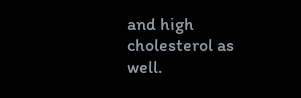and high cholesterol as well.